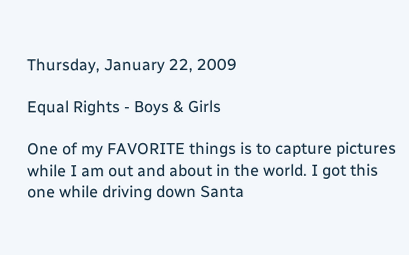Thursday, January 22, 2009

Equal Rights - Boys & Girls

One of my FAVORITE things is to capture pictures while I am out and about in the world. I got this one while driving down Santa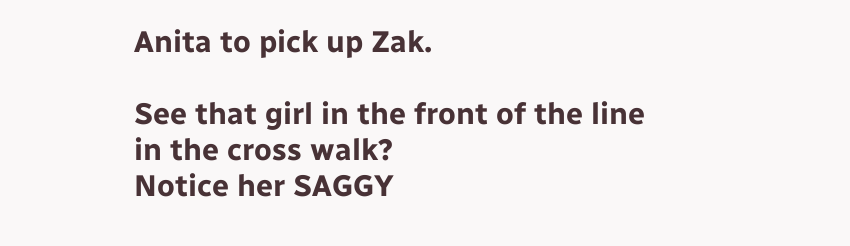Anita to pick up Zak.

See that girl in the front of the line in the cross walk?
Notice her SAGGY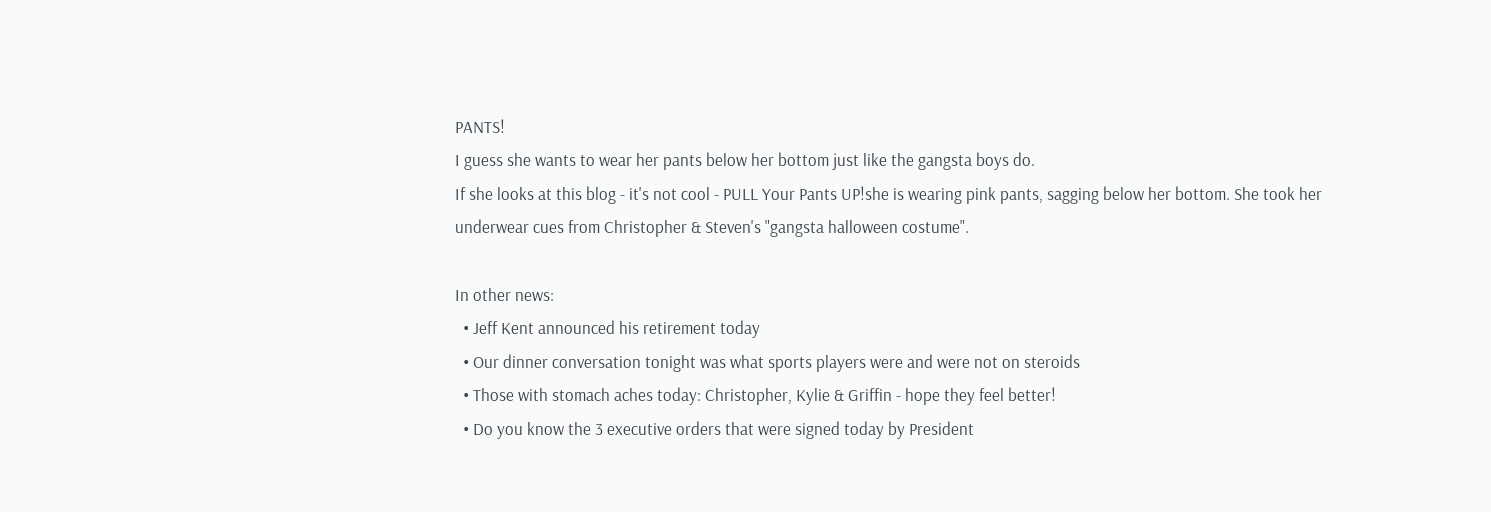PANTS!
I guess she wants to wear her pants below her bottom just like the gangsta boys do.
If she looks at this blog - it's not cool - PULL Your Pants UP!she is wearing pink pants, sagging below her bottom. She took her underwear cues from Christopher & Steven's "gangsta halloween costume".

In other news:
  • Jeff Kent announced his retirement today
  • Our dinner conversation tonight was what sports players were and were not on steroids
  • Those with stomach aches today: Christopher, Kylie & Griffin - hope they feel better!
  • Do you know the 3 executive orders that were signed today by President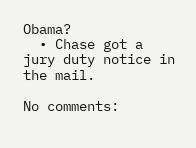Obama?
  • Chase got a jury duty notice in the mail.

No comments: